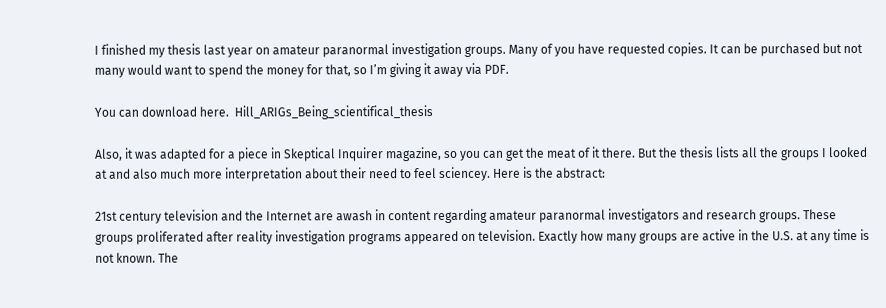I finished my thesis last year on amateur paranormal investigation groups. Many of you have requested copies. It can be purchased but not many would want to spend the money for that, so I’m giving it away via PDF.

You can download here.  Hill_ARIGs_Being_scientifical_thesis

Also, it was adapted for a piece in Skeptical Inquirer magazine, so you can get the meat of it there. But the thesis lists all the groups I looked at and also much more interpretation about their need to feel sciencey. Here is the abstract:

21st century television and the Internet are awash in content regarding amateur paranormal investigators and research groups. These groups proliferated after reality investigation programs appeared on television. Exactly how many groups are active in the U.S. at any time is not known. The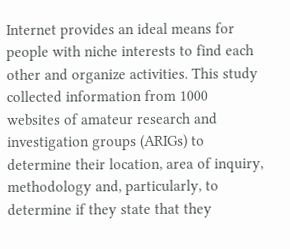Internet provides an ideal means for people with niche interests to find each other and organize activities. This study collected information from 1000 websites of amateur research and investigation groups (ARIGs) to determine their location, area of inquiry, methodology and, particularly, to determine if they state that they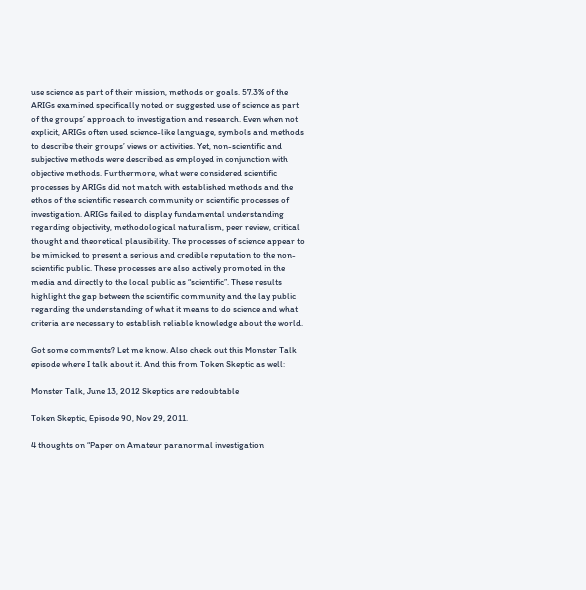use science as part of their mission, methods or goals. 57.3% of the ARIGs examined specifically noted or suggested use of science as part of the groups’ approach to investigation and research. Even when not explicit, ARIGs often used science-like language, symbols and methods to describe their groups’ views or activities. Yet, non-scientific and subjective methods were described as employed in conjunction with objective methods. Furthermore, what were considered scientific processes by ARIGs did not match with established methods and the ethos of the scientific research community or scientific processes of investigation. ARIGs failed to display fundamental understanding regarding objectivity, methodological naturalism, peer review, critical thought and theoretical plausibility. The processes of science appear to be mimicked to present a serious and credible reputation to the non-scientific public. These processes are also actively promoted in the media and directly to the local public as “scientific”. These results highlight the gap between the scientific community and the lay public regarding the understanding of what it means to do science and what criteria are necessary to establish reliable knowledge about the world.

Got some comments? Let me know. Also check out this Monster Talk episode where I talk about it. And this from Token Skeptic as well:

Monster Talk, June 13, 2012 Skeptics are redoubtable

Token Skeptic, Episode 90, Nov 29, 2011.

4 thoughts on “Paper on Amateur paranormal investigation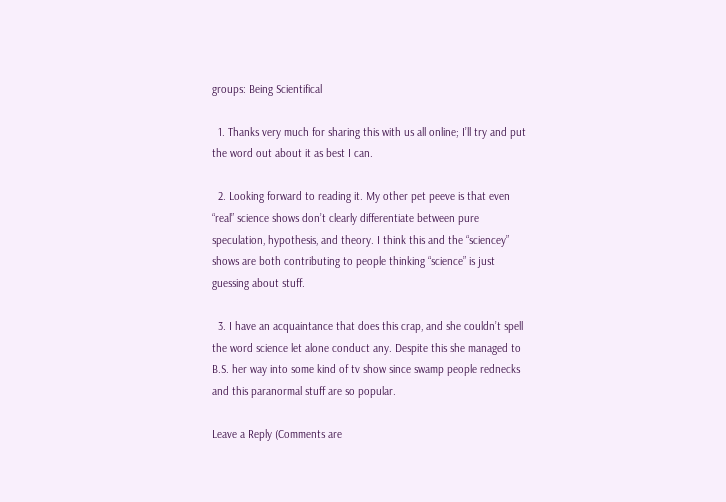groups: Being Scientifical

  1. Thanks very much for sharing this with us all online; I’ll try and put the word out about it as best I can.

  2. Looking forward to reading it. My other pet peeve is that even “real” science shows don’t clearly differentiate between pure speculation, hypothesis, and theory. I think this and the “sciencey” shows are both contributing to people thinking “science” is just guessing about stuff.

  3. I have an acquaintance that does this crap, and she couldn’t spell the word science let alone conduct any. Despite this she managed to B.S. her way into some kind of tv show since swamp people rednecks and this paranormal stuff are so popular.

Leave a Reply (Comments are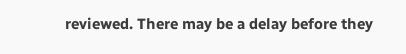reviewed. There may be a delay before they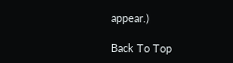appear.)

Back To Top